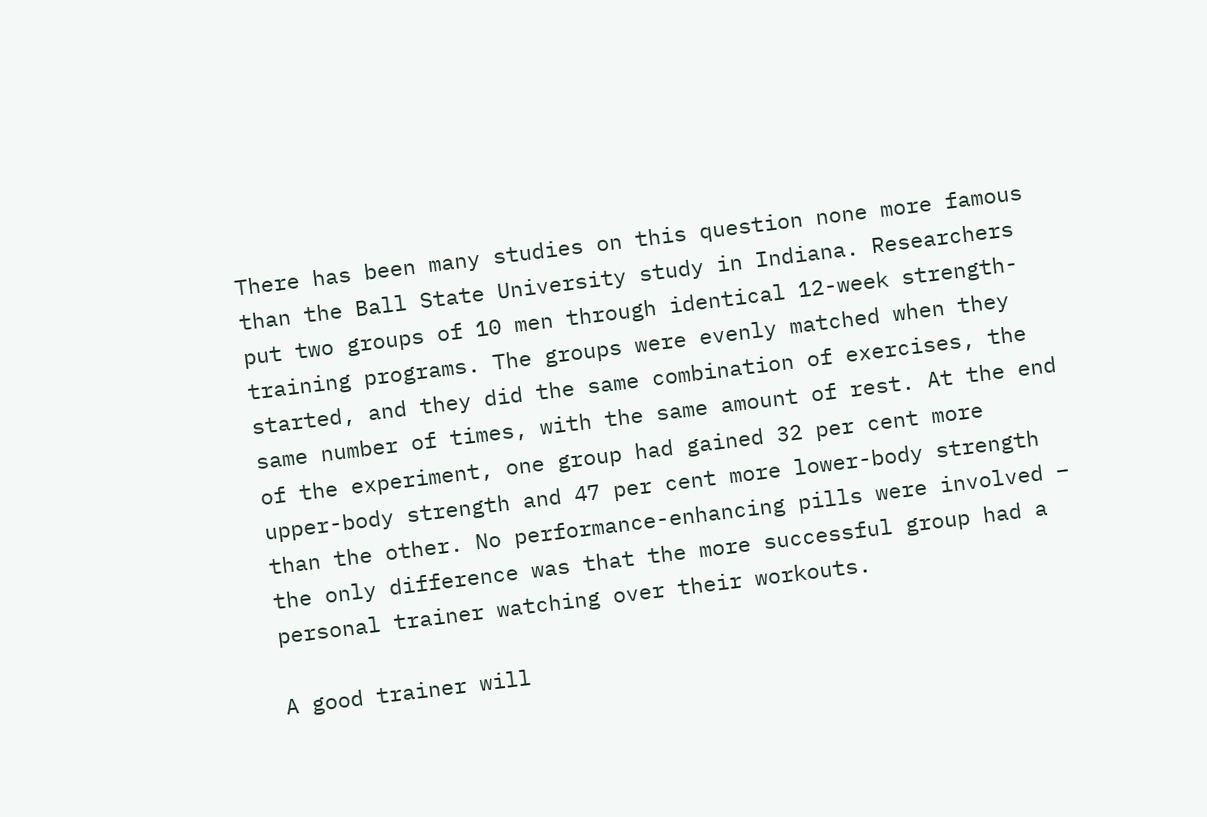There has been many studies on this question none more famous than the Ball State University study in Indiana. Researchers put two groups of 10 men through identical 12-week strength-training programs. The groups were evenly matched when they started, and they did the same combination of exercises, the same number of times, with the same amount of rest. At the end of the experiment, one group had gained 32 per cent more upper-body strength and 47 per cent more lower-body strength than the other. No performance-enhancing pills were involved – the only difference was that the more successful group had a personal trainer watching over their workouts.

A good trainer will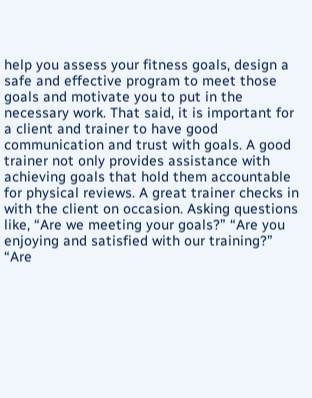help you assess your fitness goals, design a safe and effective program to meet those goals and motivate you to put in the necessary work. That said, it is important for a client and trainer to have good communication and trust with goals. A good trainer not only provides assistance with achieving goals that hold them accountable for physical reviews. A great trainer checks in with the client on occasion. Asking questions like, “Are we meeting your goals?” “Are you enjoying and satisfied with our training?” “Are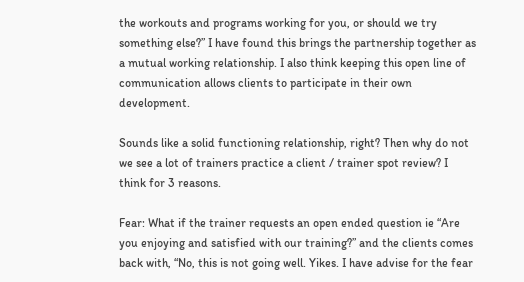the workouts and programs working for you, or should we try something else?” I have found this brings the partnership together as a mutual working relationship. I also think keeping this open line of communication allows clients to participate in their own development.

Sounds like a solid functioning relationship, right? Then why do not we see a lot of trainers practice a client / trainer spot review? I think for 3 reasons.

Fear: What if the trainer requests an open ended question ie “Are you enjoying and satisfied with our training?” and the clients comes back with, “No, this is not going well. Yikes. I have advise for the fear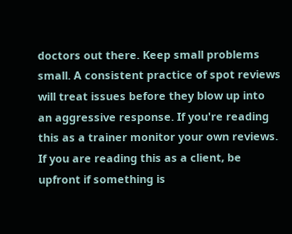doctors out there. Keep small problems small. A consistent practice of spot reviews will treat issues before they blow up into an aggressive response. If you're reading this as a trainer monitor your own reviews. If you are reading this as a client, be upfront if something is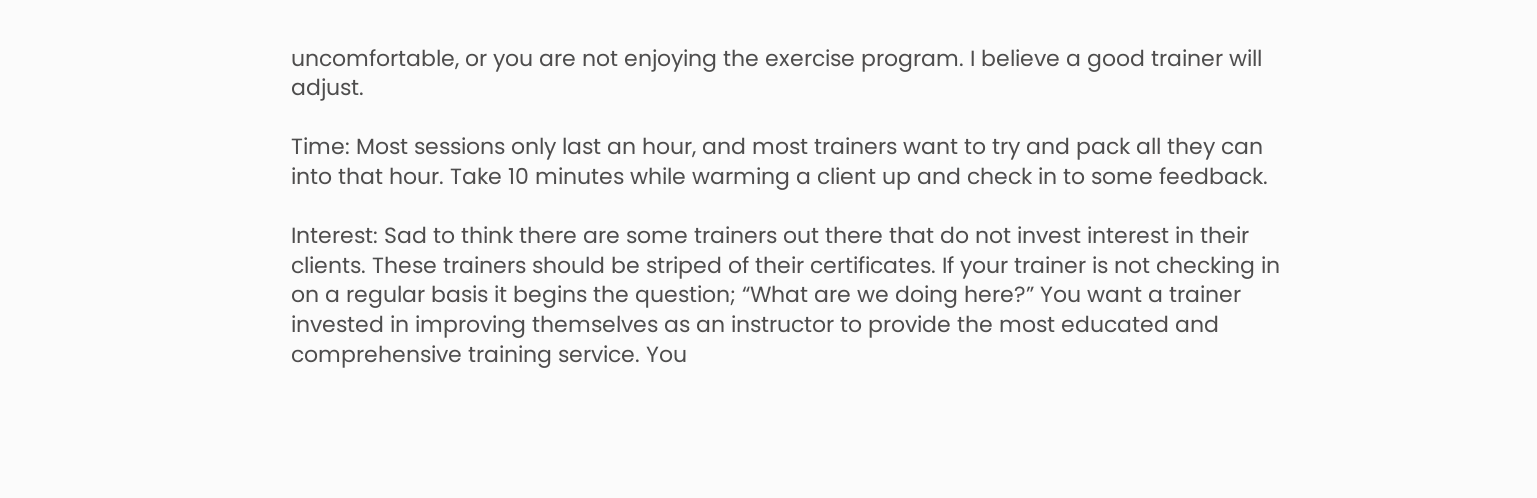uncomfortable, or you are not enjoying the exercise program. I believe a good trainer will adjust.

Time: Most sessions only last an hour, and most trainers want to try and pack all they can into that hour. Take 10 minutes while warming a client up and check in to some feedback.

Interest: Sad to think there are some trainers out there that do not invest interest in their clients. These trainers should be striped of their certificates. If your trainer is not checking in on a regular basis it begins the question; “What are we doing here?” You want a trainer invested in improving themselves as an instructor to provide the most educated and comprehensive training service. You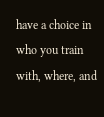have a choice in who you train with, where, and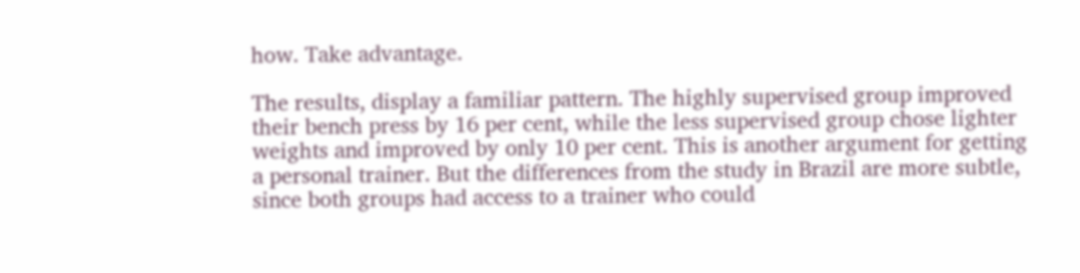how. Take advantage.

The results, display a familiar pattern. The highly supervised group improved their bench press by 16 per cent, while the less supervised group chose lighter weights and improved by only 10 per cent. This is another argument for getting a personal trainer. But the differences from the study in Brazil are more subtle, since both groups had access to a trainer who could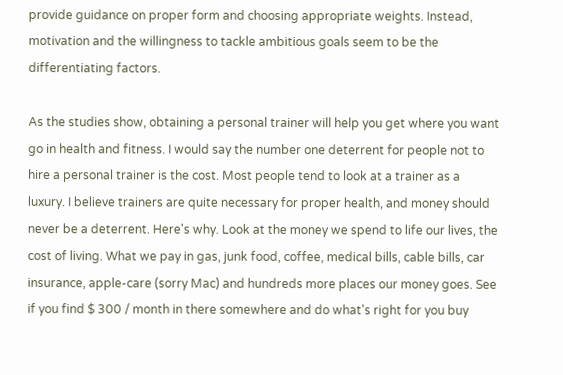provide guidance on proper form and choosing appropriate weights. Instead, motivation and the willingness to tackle ambitious goals seem to be the differentiating factors.

As the studies show, obtaining a personal trainer will help you get where you want go in health and fitness. I would say the number one deterrent for people not to hire a personal trainer is the cost. Most people tend to look at a trainer as a luxury. I believe trainers are quite necessary for proper health, and money should never be a deterrent. Here's why. Look at the money we spend to life our lives, the cost of living. What we pay in gas, junk food, coffee, medical bills, cable bills, car insurance, apple-care (sorry Mac) and hundreds more places our money goes. See if you find $ 300 / month in there somewhere and do what's right for you buy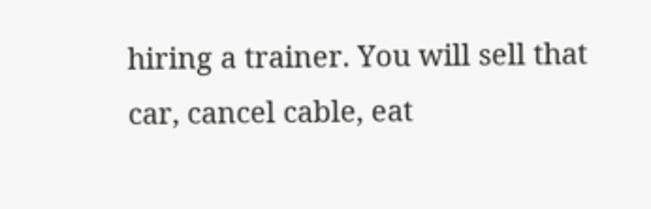hiring a trainer. You will sell that car, cancel cable, eat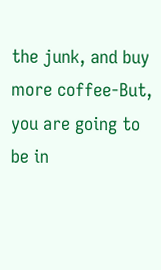the junk, and buy more coffee-But, you are going to be in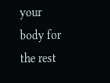your body for the rest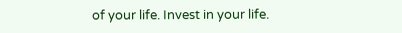of your life. Invest in your life.